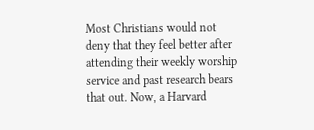Most Christians would not deny that they feel better after attending their weekly worship service and past research bears that out. Now, a Harvard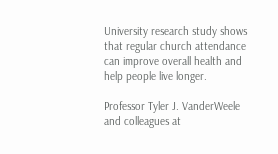University research study shows that regular church attendance can improve overall health and help people live longer.

Professor Tyler J. VanderWeele and colleagues at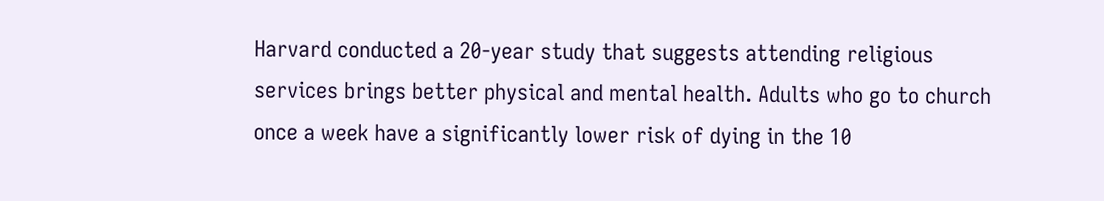Harvard conducted a 20-year study that suggests attending religious services brings better physical and mental health. Adults who go to church once a week have a significantly lower risk of dying in the 10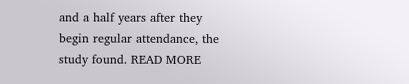and a half years after they begin regular attendance, the study found. READ MORE